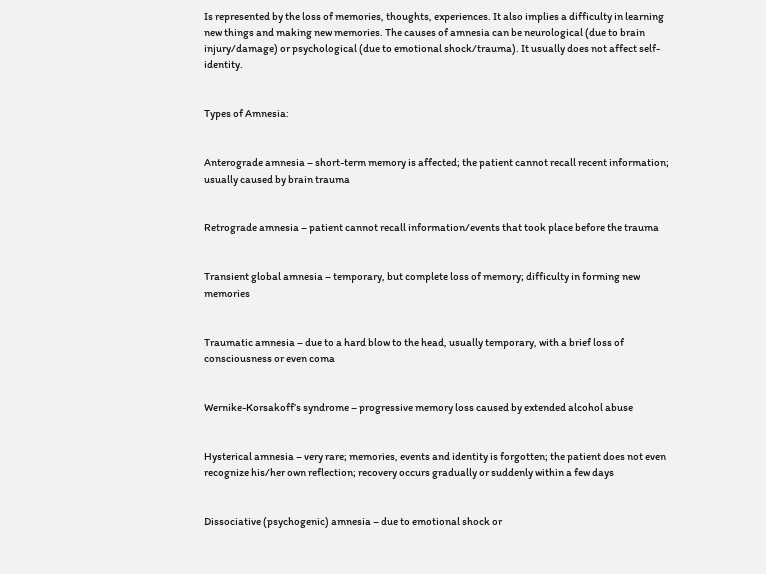Is represented by the loss of memories, thoughts, experiences. It also implies a difficulty in learning new things and making new memories. The causes of amnesia can be neurological (due to brain injury/damage) or psychological (due to emotional shock/trauma). It usually does not affect self-identity.


Types of Amnesia:


Anterograde amnesia – short-term memory is affected; the patient cannot recall recent information; usually caused by brain trauma


Retrograde amnesia – patient cannot recall information/events that took place before the trauma


Transient global amnesia – temporary, but complete loss of memory; difficulty in forming new memories


Traumatic amnesia – due to a hard blow to the head, usually temporary, with a brief loss of consciousness or even coma


Wernike-Korsakoff’s syndrome – progressive memory loss caused by extended alcohol abuse


Hysterical amnesia – very rare; memories, events and identity is forgotten; the patient does not even recognize his/her own reflection; recovery occurs gradually or suddenly within a few days


Dissociative (psychogenic) amnesia – due to emotional shock or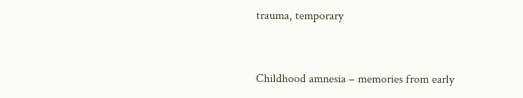trauma, temporary


Childhood amnesia – memories from early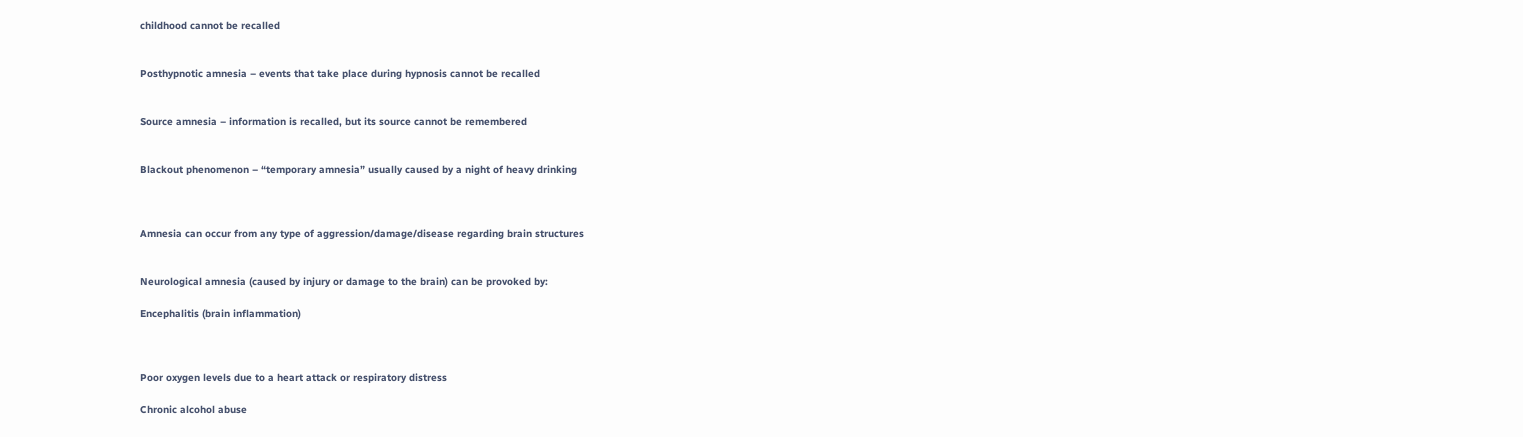childhood cannot be recalled


Posthypnotic amnesia – events that take place during hypnosis cannot be recalled


Source amnesia – information is recalled, but its source cannot be remembered


Blackout phenomenon – “temporary amnesia” usually caused by a night of heavy drinking



Amnesia can occur from any type of aggression/damage/disease regarding brain structures


Neurological amnesia (caused by injury or damage to the brain) can be provoked by:

Encephalitis (brain inflammation)



Poor oxygen levels due to a heart attack or respiratory distress

Chronic alcohol abuse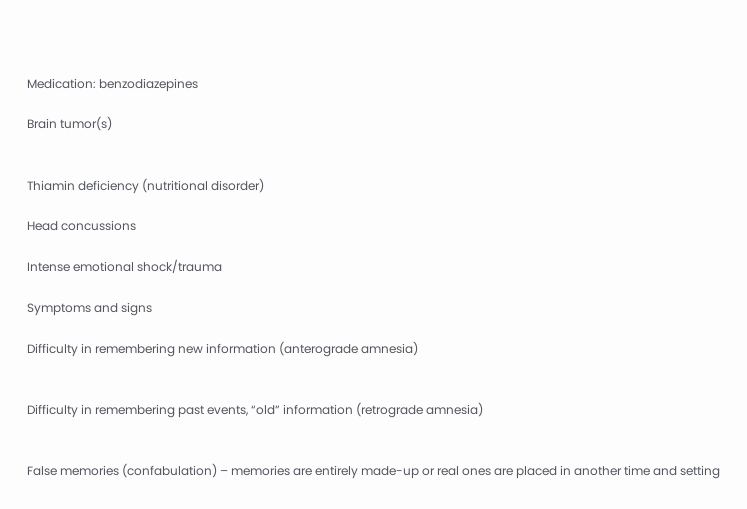Medication: benzodiazepines

Brain tumor(s)


Thiamin deficiency (nutritional disorder)

Head concussions

Intense emotional shock/trauma

Symptoms and signs

Difficulty in remembering new information (anterograde amnesia)


Difficulty in remembering past events, “old” information (retrograde amnesia)


False memories (confabulation) – memories are entirely made-up or real ones are placed in another time and setting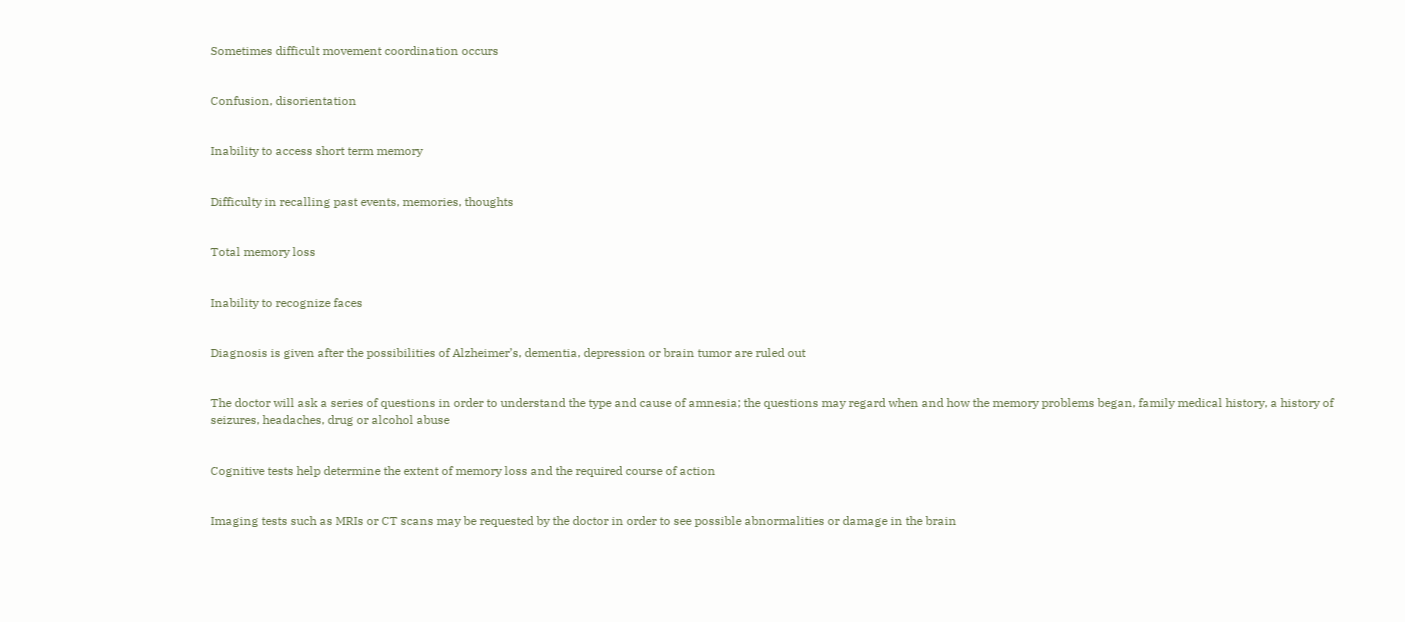Sometimes difficult movement coordination occurs


Confusion, disorientation


Inability to access short term memory


Difficulty in recalling past events, memories, thoughts


Total memory loss


Inability to recognize faces


Diagnosis is given after the possibilities of Alzheimer’s, dementia, depression or brain tumor are ruled out


The doctor will ask a series of questions in order to understand the type and cause of amnesia; the questions may regard when and how the memory problems began, family medical history, a history of seizures, headaches, drug or alcohol abuse


Cognitive tests help determine the extent of memory loss and the required course of action


Imaging tests such as MRIs or CT scans may be requested by the doctor in order to see possible abnormalities or damage in the brain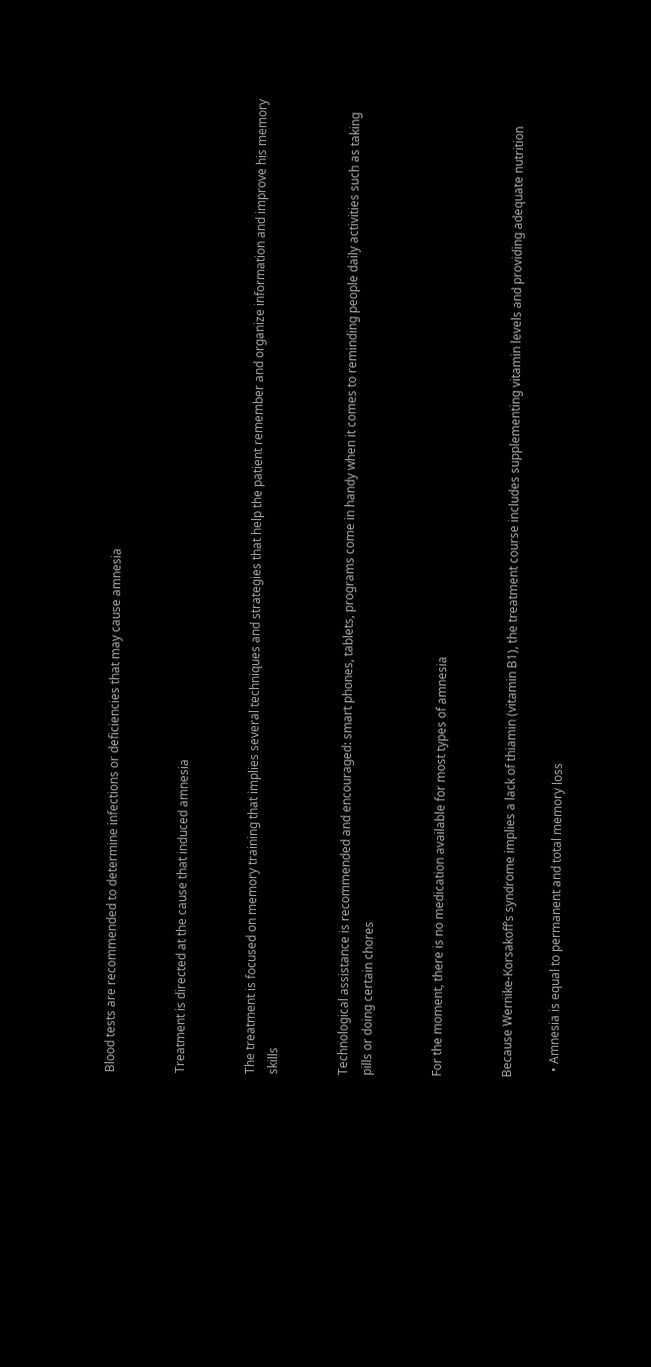Blood tests are recommended to determine infections or deficiencies that may cause amnesia


Treatment is directed at the cause that induced amnesia


The treatment is focused on memory training that implies several techniques and strategies that help the patient remember and organize information and improve his memory skills


Technological assistance is recommended and encouraged: smart phones, tablets, programs come in handy when it comes to reminding people daily activities such as taking pills or doing certain chores


For the moment, there is no medication available for most types of amnesia


Because Wernike-Korsakoff’s syndrome implies a lack of thiamin (vitamin B1), the treatment course includes supplementing vitamin levels and providing adequate nutrition

  • Amnesia is equal to permanent and total memory loss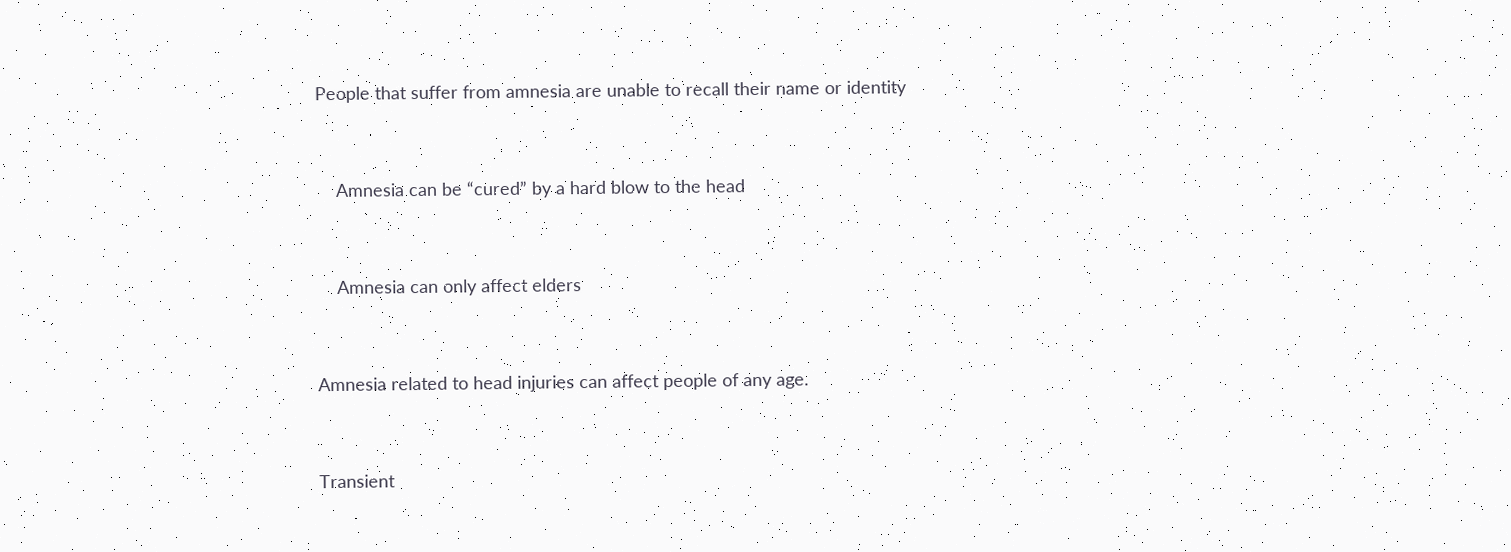People that suffer from amnesia are unable to recall their name or identity


    Amnesia can be “cured” by a hard blow to the head


    Amnesia can only affect elders


Amnesia related to head injuries can affect people of any age.


Transient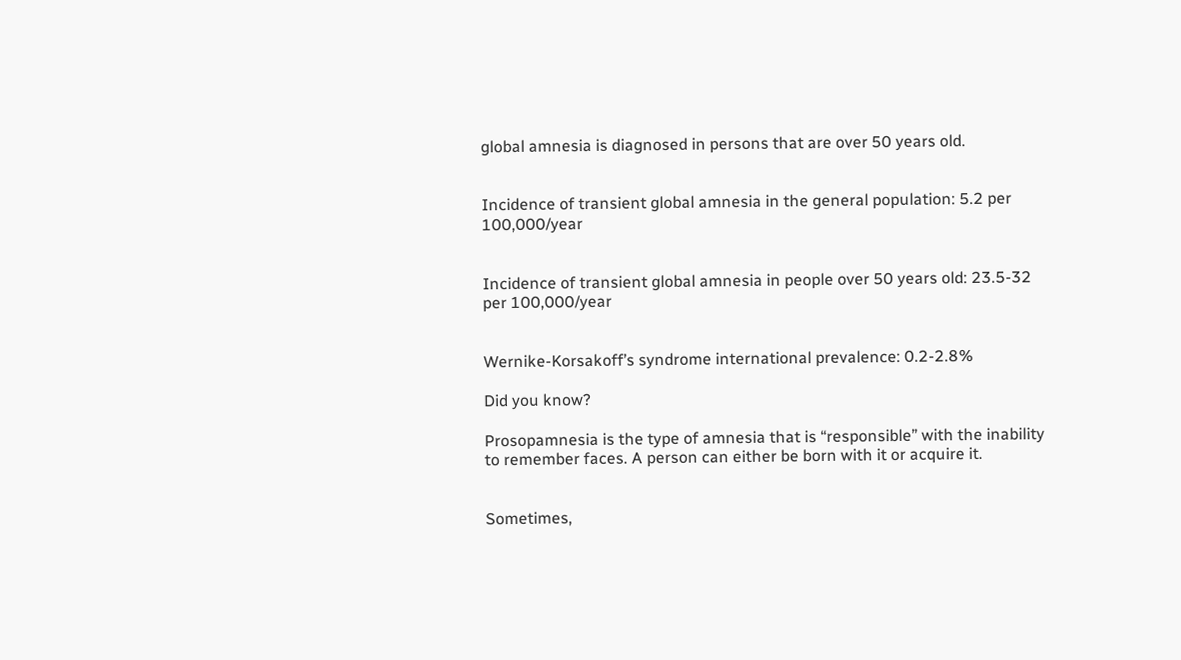global amnesia is diagnosed in persons that are over 50 years old.


Incidence of transient global amnesia in the general population: 5.2 per 100,000/year


Incidence of transient global amnesia in people over 50 years old: 23.5-32 per 100,000/year


Wernike-Korsakoff’s syndrome international prevalence: 0.2-2.8%

Did you know?

Prosopamnesia is the type of amnesia that is “responsible” with the inability to remember faces. A person can either be born with it or acquire it.


Sometimes,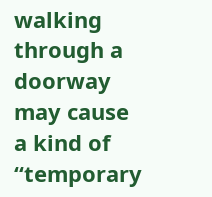walking through a doorway may cause a kind of “temporary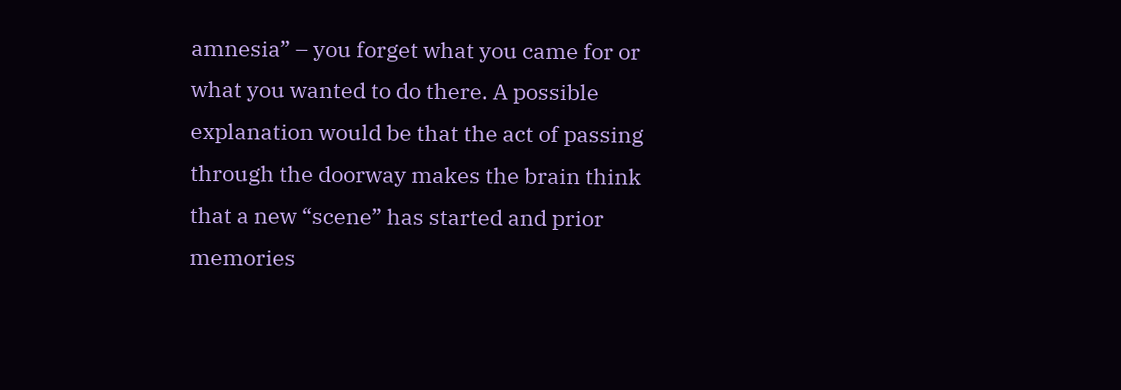amnesia” – you forget what you came for or what you wanted to do there. A possible explanation would be that the act of passing through the doorway makes the brain think that a new “scene” has started and prior memories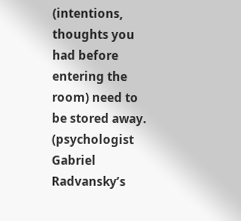(intentions, thoughts you had before entering the room) need to be stored away. (psychologist Gabriel Radvansky’s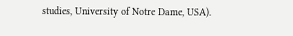studies, University of Notre Dame, USA).